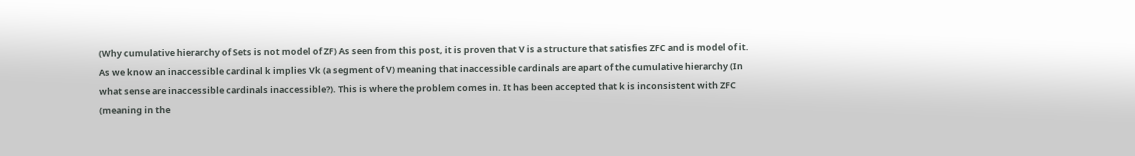(Why cumulative hierarchy of Sets is not model of ZF) As seen from this post, it is proven that V is a structure that satisfies ZFC and is model of it. As we know an inaccessible cardinal k implies Vk (a segment of V) meaning that inaccessible cardinals are apart of the cumulative hierarchy (In what sense are inaccessible cardinals inaccessible?). This is where the problem comes in. It has been accepted that k is inconsistent with ZFC (meaning in the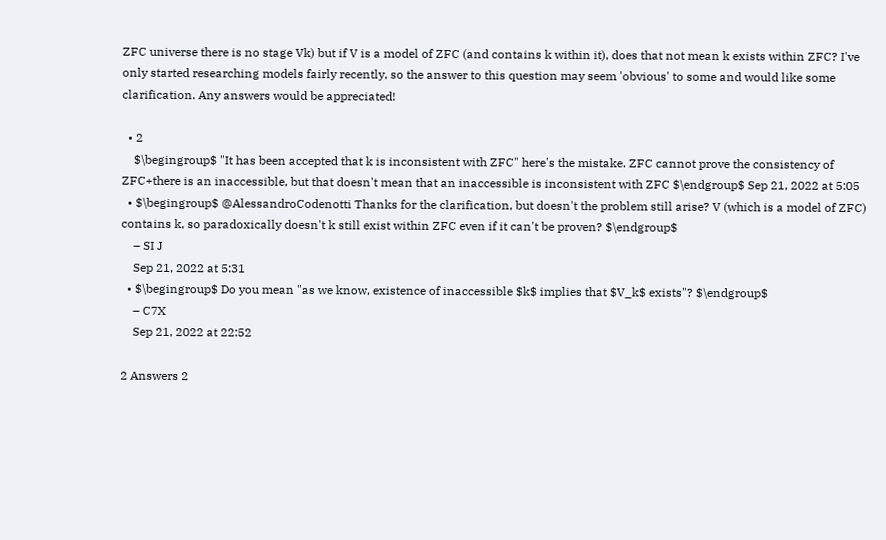ZFC universe there is no stage Vk) but if V is a model of ZFC (and contains k within it), does that not mean k exists within ZFC? I've only started researching models fairly recently, so the answer to this question may seem 'obvious' to some and would like some clarification. Any answers would be appreciated!

  • 2
    $\begingroup$ "It has been accepted that k is inconsistent with ZFC" here's the mistake. ZFC cannot prove the consistency of ZFC+there is an inaccessible, but that doesn't mean that an inaccessible is inconsistent with ZFC $\endgroup$ Sep 21, 2022 at 5:05
  • $\begingroup$ @AlessandroCodenotti Thanks for the clarification, but doesn't the problem still arise? V (which is a model of ZFC) contains k, so paradoxically doesn't k still exist within ZFC even if it can't be proven? $\endgroup$
    – SI J
    Sep 21, 2022 at 5:31
  • $\begingroup$ Do you mean "as we know, existence of inaccessible $k$ implies that $V_k$ exists"? $\endgroup$
    – C7X
    Sep 21, 2022 at 22:52

2 Answers 2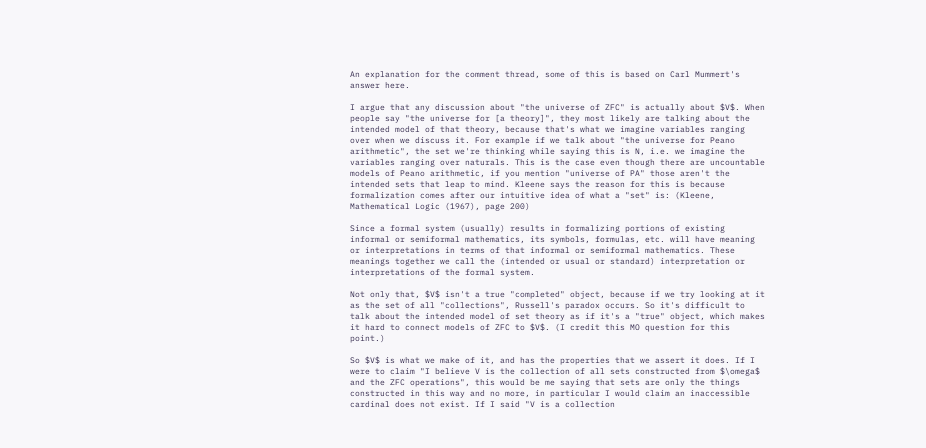An explanation for the comment thread, some of this is based on Carl Mummert's answer here.

I argue that any discussion about "the universe of ZFC" is actually about $V$. When people say "the universe for [a theory]", they most likely are talking about the intended model of that theory, because that's what we imagine variables ranging over when we discuss it. For example if we talk about "the universe for Peano arithmetic", the set we're thinking while saying this is N, i.e. we imagine the variables ranging over naturals. This is the case even though there are uncountable models of Peano arithmetic, if you mention "universe of PA" those aren't the intended sets that leap to mind. Kleene says the reason for this is because formalization comes after our intuitive idea of what a "set" is: (Kleene, Mathematical Logic (1967), page 200)

Since a formal system (usually) results in formalizing portions of existing informal or semiformal mathematics, its symbols, formulas, etc. will have meaning or interpretations in terms of that informal or semiformal mathematics. These meanings together we call the (intended or usual or standard) interpretation or interpretations of the formal system.

Not only that, $V$ isn't a true "completed" object, because if we try looking at it as the set of all "collections", Russell's paradox occurs. So it's difficult to talk about the intended model of set theory as if it's a "true" object, which makes it hard to connect models of ZFC to $V$. (I credit this MO question for this point.)

So $V$ is what we make of it, and has the properties that we assert it does. If I were to claim "I believe V is the collection of all sets constructed from $\omega$ and the ZFC operations", this would be me saying that sets are only the things constructed in this way and no more, in particular I would claim an inaccessible cardinal does not exist. If I said "V is a collection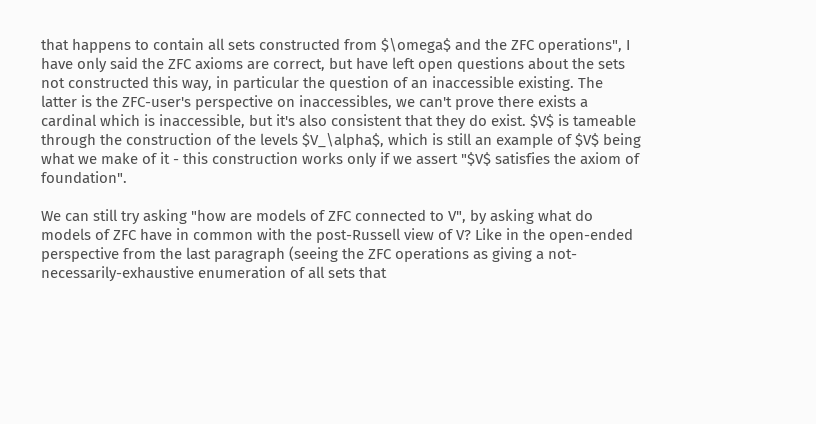that happens to contain all sets constructed from $\omega$ and the ZFC operations", I have only said the ZFC axioms are correct, but have left open questions about the sets not constructed this way, in particular the question of an inaccessible existing. The latter is the ZFC-user's perspective on inaccessibles, we can't prove there exists a cardinal which is inaccessible, but it's also consistent that they do exist. $V$ is tameable through the construction of the levels $V_\alpha$, which is still an example of $V$ being what we make of it - this construction works only if we assert "$V$ satisfies the axiom of foundation".

We can still try asking "how are models of ZFC connected to V", by asking what do models of ZFC have in common with the post-Russell view of V? Like in the open-ended perspective from the last paragraph (seeing the ZFC operations as giving a not-necessarily-exhaustive enumeration of all sets that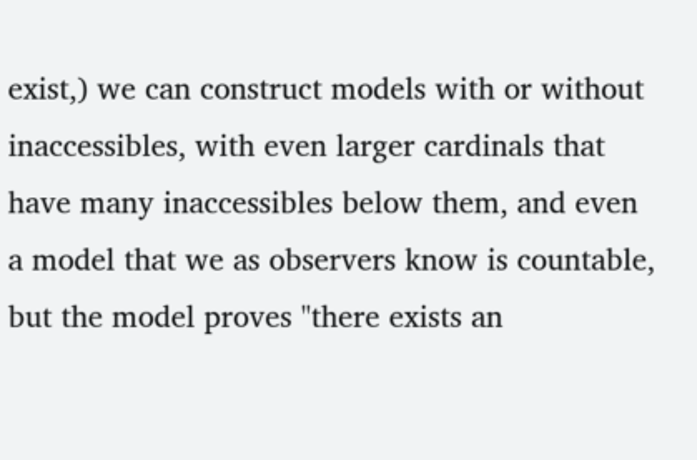exist,) we can construct models with or without inaccessibles, with even larger cardinals that have many inaccessibles below them, and even a model that we as observers know is countable, but the model proves "there exists an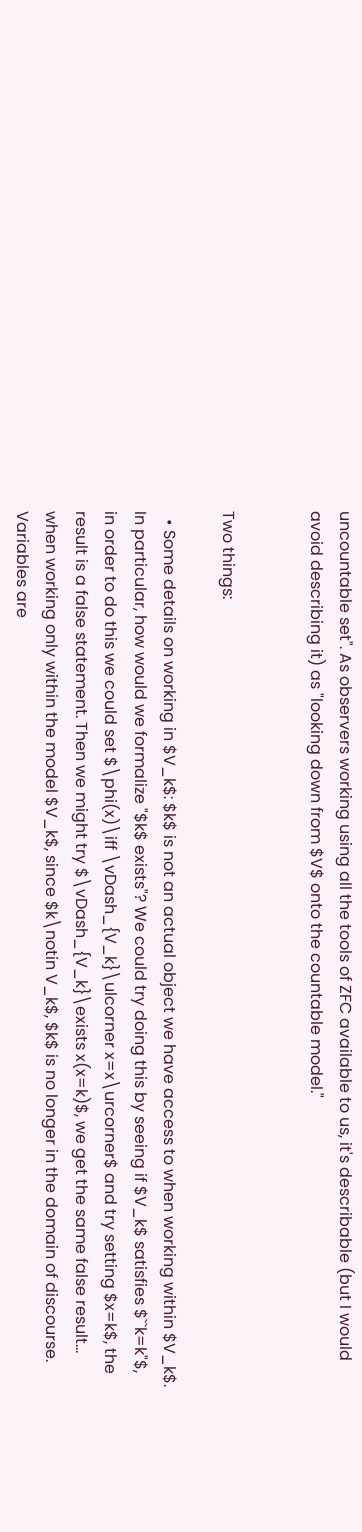uncountable set". As observers working using all the tools of ZFC available to us, it's describable (but I would avoid describing it) as "looking down from $V$ onto the countable model."


Two things:

  • Some details on working in $V_k$: $k$ is not an actual object we have access to when working within $V_k$. In particular, how would we formalize "$k$ exists"? We could try doing this by seeing if $V_k$ satisfies $``k=k"$, in order to do this we could set $\phi(x)\iff \vDash_{V_k}\ulcorner x=x\urcorner$ and try setting $x=k$, the result is a false statement. Then we might try $\vDash_{V_k}\exists x(x=k)$, we get the same false result... when working only within the model $V_k$, since $k\notin V_k$, $k$ is no longer in the domain of discourse. Variables are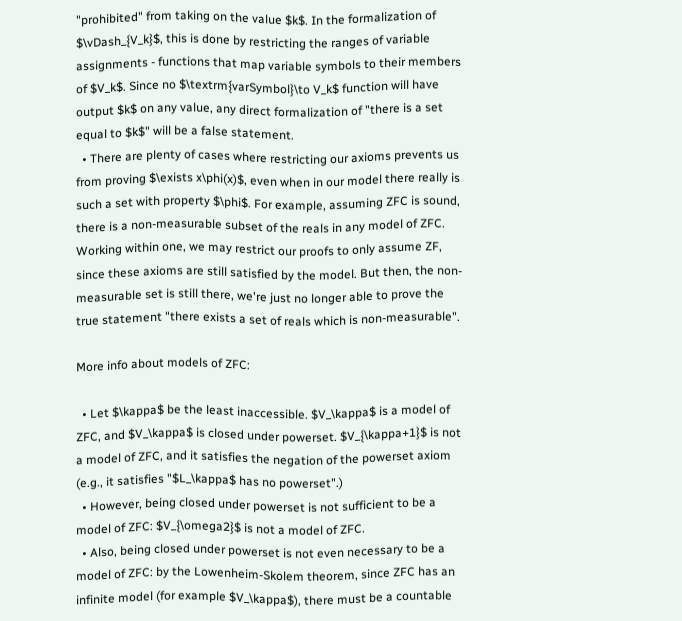"prohibited" from taking on the value $k$. In the formalization of $\vDash_{V_k}$, this is done by restricting the ranges of variable assignments - functions that map variable symbols to their members of $V_k$. Since no $\textrm{varSymbol}\to V_k$ function will have output $k$ on any value, any direct formalization of "there is a set equal to $k$" will be a false statement.
  • There are plenty of cases where restricting our axioms prevents us from proving $\exists x\phi(x)$, even when in our model there really is such a set with property $\phi$. For example, assuming ZFC is sound, there is a non-measurable subset of the reals in any model of ZFC. Working within one, we may restrict our proofs to only assume ZF, since these axioms are still satisfied by the model. But then, the non-measurable set is still there, we're just no longer able to prove the true statement "there exists a set of reals which is non-measurable".

More info about models of ZFC:

  • Let $\kappa$ be the least inaccessible. $V_\kappa$ is a model of ZFC, and $V_\kappa$ is closed under powerset. $V_{\kappa+1}$ is not a model of ZFC, and it satisfies the negation of the powerset axiom (e.g., it satisfies "$L_\kappa$ has no powerset".)
  • However, being closed under powerset is not sufficient to be a model of ZFC: $V_{\omega2}$ is not a model of ZFC.
  • Also, being closed under powerset is not even necessary to be a model of ZFC: by the Lowenheim-Skolem theorem, since ZFC has an infinite model (for example $V_\kappa$), there must be a countable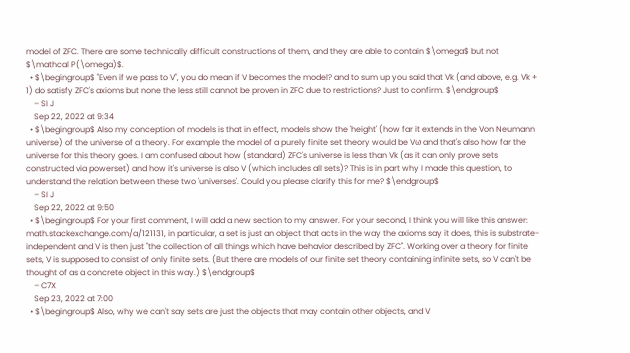model of ZFC. There are some technically difficult constructions of them, and they are able to contain $\omega$ but not $\mathcal P(\omega)$.
  • $\begingroup$ "Even if we pass to V", you do mean if V becomes the model? and to sum up you said that Vk (and above, e.g. Vk + 1) do satisfy ZFC's axioms but none the less still cannot be proven in ZFC due to restrictions? Just to confirm. $\endgroup$
    – SI J
    Sep 22, 2022 at 9:34
  • $\begingroup$ Also my conception of models is that in effect, models show the 'height' (how far it extends in the Von Neumann universe) of the universe of a theory. For example the model of a purely finite set theory would be Vω and that's also how far the universe for this theory goes. I am confused about how (standard) ZFC's universe is less than Vk (as it can only prove sets constructed via powerset) and how it's universe is also V (which includes all sets)? This is in part why I made this question, to understand the relation between these two 'universes'. Could you please clarify this for me? $\endgroup$
    – SI J
    Sep 22, 2022 at 9:50
  • $\begingroup$ For your first comment, I will add a new section to my answer. For your second, I think you will like this answer: math.stackexchange.com/a/121131, in particular, a set is just an object that acts in the way the axioms say it does, this is substrate-independent and V is then just "the collection of all things which have behavior described by ZFC". Working over a theory for finite sets, V is supposed to consist of only finite sets. (But there are models of our finite set theory containing infinite sets, so V can't be thought of as a concrete object in this way.) $\endgroup$
    – C7X
    Sep 23, 2022 at 7:00
  • $\begingroup$ Also, why we can't say sets are just the objects that may contain other objects, and V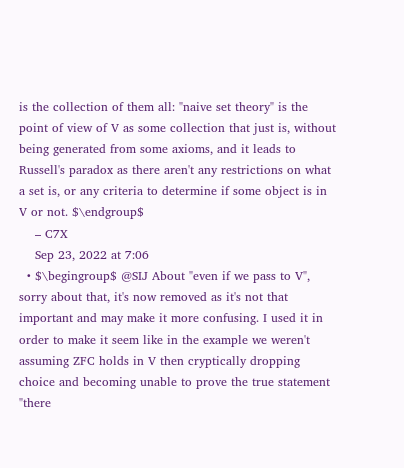is the collection of them all: "naive set theory" is the point of view of V as some collection that just is, without being generated from some axioms, and it leads to Russell's paradox as there aren't any restrictions on what a set is, or any criteria to determine if some object is in V or not. $\endgroup$
    – C7X
    Sep 23, 2022 at 7:06
  • $\begingroup$ @SIJ About "even if we pass to V", sorry about that, it's now removed as it's not that important and may make it more confusing. I used it in order to make it seem like in the example we weren't assuming ZFC holds in V then cryptically dropping choice and becoming unable to prove the true statement "there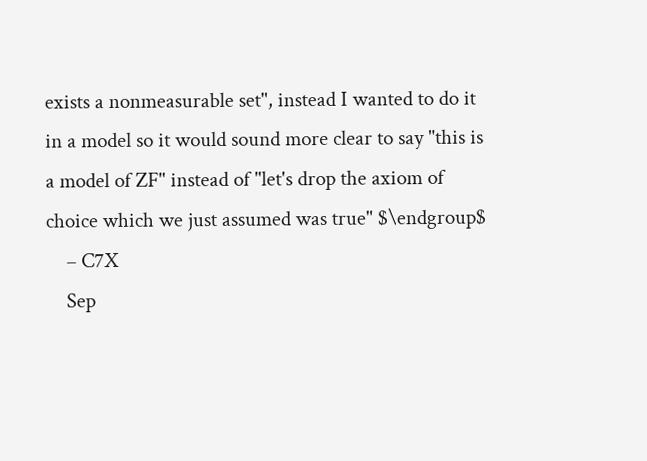exists a nonmeasurable set", instead I wanted to do it in a model so it would sound more clear to say "this is a model of ZF" instead of "let's drop the axiom of choice which we just assumed was true" $\endgroup$
    – C7X
    Sep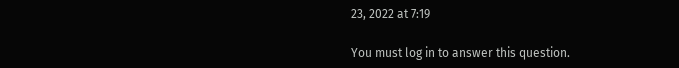23, 2022 at 7:19

You must log in to answer this question.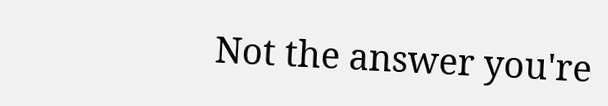Not the answer you're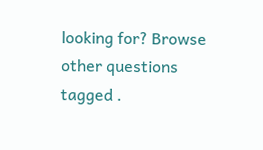looking for? Browse other questions tagged .